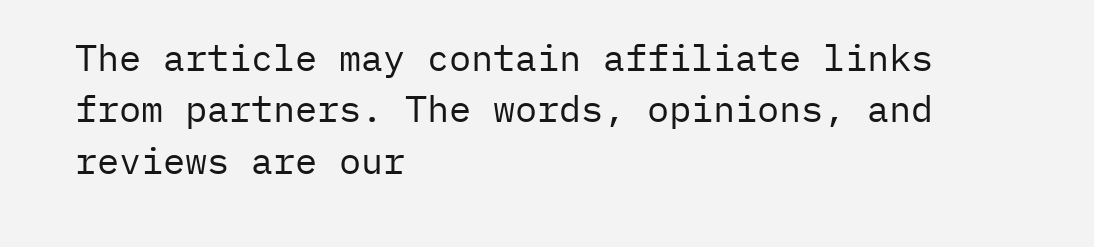The article may contain affiliate links from partners. The words, opinions, and reviews are our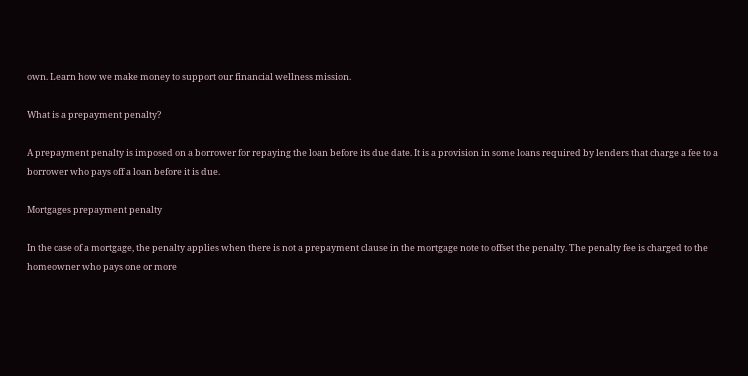own. Learn how we make money to support our financial wellness mission.

What is a prepayment penalty?

A prepayment penalty is imposed on a borrower for repaying the loan before its due date. It is a provision in some loans required by lenders that charge a fee to a borrower who pays off a loan before it is due.

Mortgages prepayment penalty

In the case of a mortgage, the penalty applies when there is not a prepayment clause in the mortgage note to offset the penalty. The penalty fee is charged to the homeowner who pays one or more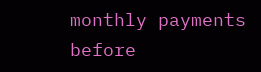monthly payments before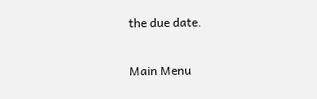the due date.

Main Menu